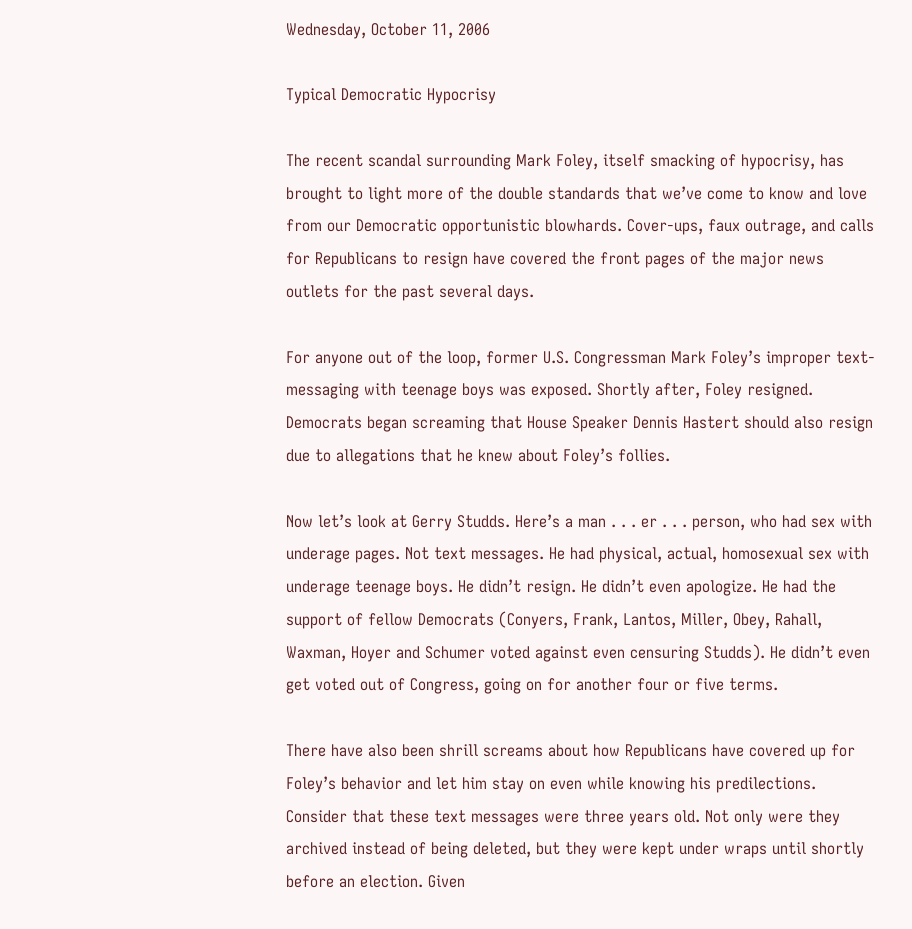Wednesday, October 11, 2006

Typical Democratic Hypocrisy

The recent scandal surrounding Mark Foley, itself smacking of hypocrisy, has brought to light more of the double standards that we’ve come to know and love from our Democratic opportunistic blowhards. Cover-ups, faux outrage, and calls for Republicans to resign have covered the front pages of the major news outlets for the past several days.

For anyone out of the loop, former U.S. Congressman Mark Foley’s improper text-messaging with teenage boys was exposed. Shortly after, Foley resigned. Democrats began screaming that House Speaker Dennis Hastert should also resign due to allegations that he knew about Foley’s follies.

Now let’s look at Gerry Studds. Here’s a man . . . er . . . person, who had sex with underage pages. Not text messages. He had physical, actual, homosexual sex with underage teenage boys. He didn’t resign. He didn’t even apologize. He had the support of fellow Democrats (Conyers, Frank, Lantos, Miller, Obey, Rahall, Waxman, Hoyer and Schumer voted against even censuring Studds). He didn’t even get voted out of Congress, going on for another four or five terms.

There have also been shrill screams about how Republicans have covered up for Foley’s behavior and let him stay on even while knowing his predilections. Consider that these text messages were three years old. Not only were they archived instead of being deleted, but they were kept under wraps until shortly before an election. Given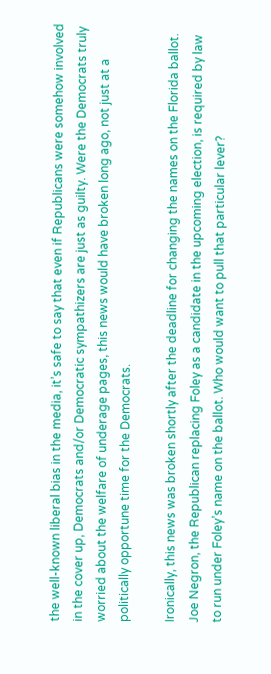the well-known liberal bias in the media, it’s safe to say that even if Republicans were somehow involved in the cover up, Democrats and/or Democratic sympathizers are just as guilty. Were the Democrats truly worried about the welfare of underage pages, this news would have broken long ago, not just at a politically opportune time for the Democrats.

Ironically, this news was broken shortly after the deadline for changing the names on the Florida ballot. Joe Negron, the Republican replacing Foley as a candidate in the upcoming election, is required by law to run under Foley’s name on the ballot. Who would want to pull that particular lever?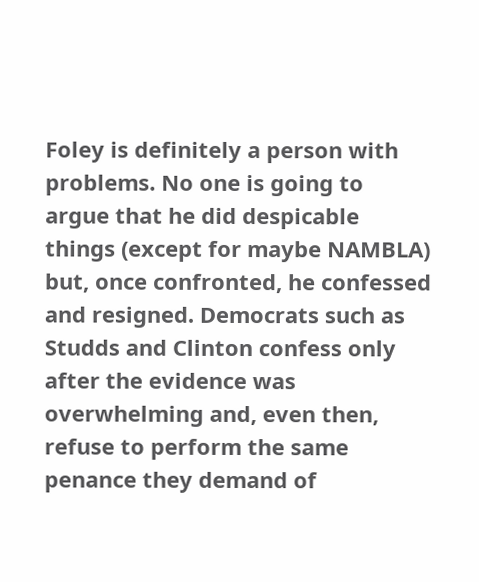Foley is definitely a person with problems. No one is going to argue that he did despicable things (except for maybe NAMBLA) but, once confronted, he confessed and resigned. Democrats such as Studds and Clinton confess only after the evidence was overwhelming and, even then, refuse to perform the same penance they demand of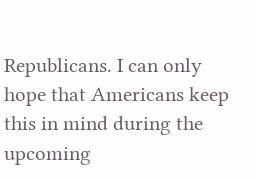Republicans. I can only hope that Americans keep this in mind during the upcoming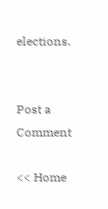elections.


Post a Comment

<< Home